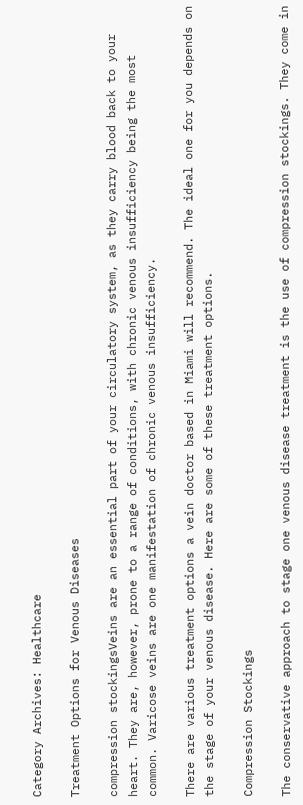Category Archives: Healthcare

Treatment Options for Venous Diseases

compression stockingsVeins are an essential part of your circulatory system, as they carry blood back to your heart. They are, however, prone to a range of conditions, with chronic venous insufficiency being the most common. Varicose veins are one manifestation of chronic venous insufficiency.

There are various treatment options a vein doctor based in Miami will recommend. The ideal one for you depends on the stage of your venous disease. Here are some of these treatment options.

Compression Stockings

The conservative approach to stage one venous disease treatment is the use of compression stockings. They come in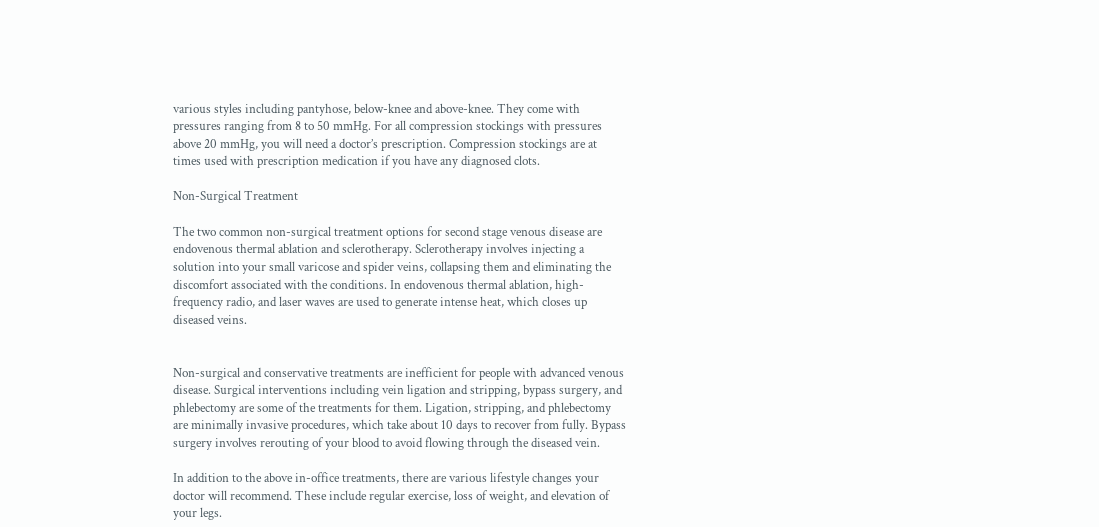various styles including pantyhose, below-knee and above-knee. They come with pressures ranging from 8 to 50 mmHg. For all compression stockings with pressures above 20 mmHg, you will need a doctor’s prescription. Compression stockings are at times used with prescription medication if you have any diagnosed clots.

Non-Surgical Treatment

The two common non-surgical treatment options for second stage venous disease are endovenous thermal ablation and sclerotherapy. Sclerotherapy involves injecting a solution into your small varicose and spider veins, collapsing them and eliminating the discomfort associated with the conditions. In endovenous thermal ablation, high-frequency radio, and laser waves are used to generate intense heat, which closes up diseased veins.


Non-surgical and conservative treatments are inefficient for people with advanced venous disease. Surgical interventions including vein ligation and stripping, bypass surgery, and phlebectomy are some of the treatments for them. Ligation, stripping, and phlebectomy are minimally invasive procedures, which take about 10 days to recover from fully. Bypass surgery involves rerouting of your blood to avoid flowing through the diseased vein.

In addition to the above in-office treatments, there are various lifestyle changes your doctor will recommend. These include regular exercise, loss of weight, and elevation of your legs.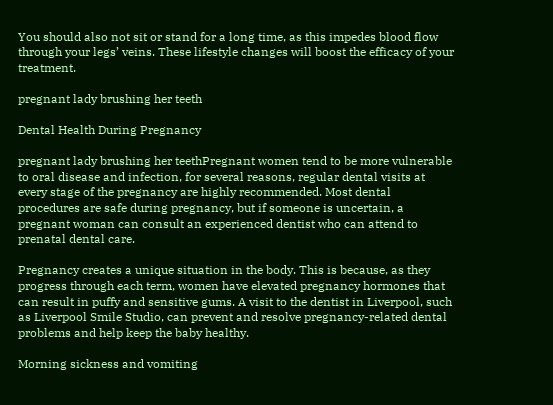You should also not sit or stand for a long time, as this impedes blood flow through your legs’ veins. These lifestyle changes will boost the efficacy of your treatment.

pregnant lady brushing her teeth

Dental Health During Pregnancy

pregnant lady brushing her teethPregnant women tend to be more vulnerable to oral disease and infection, for several reasons, regular dental visits at every stage of the pregnancy are highly recommended. Most dental procedures are safe during pregnancy, but if someone is uncertain, a pregnant woman can consult an experienced dentist who can attend to prenatal dental care.

Pregnancy creates a unique situation in the body. This is because, as they progress through each term, women have elevated pregnancy hormones that can result in puffy and sensitive gums. A visit to the dentist in Liverpool, such as Liverpool Smile Studio, can prevent and resolve pregnancy-related dental problems and help keep the baby healthy.

Morning sickness and vomiting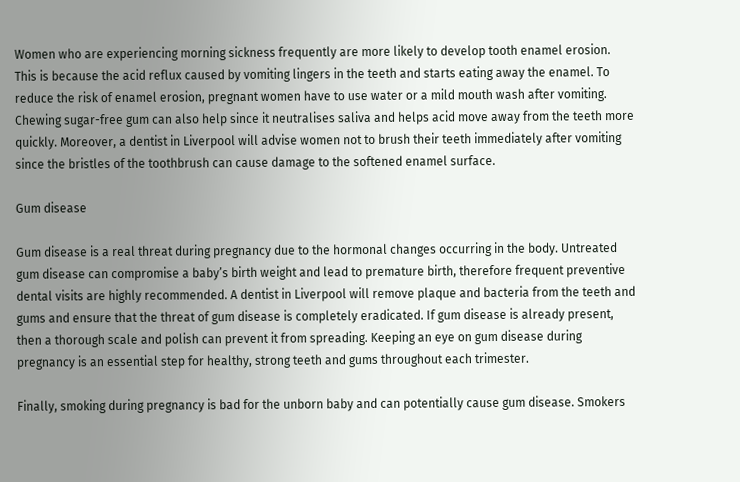Women who are experiencing morning sickness frequently are more likely to develop tooth enamel erosion. This is because the acid reflux caused by vomiting lingers in the teeth and starts eating away the enamel. To reduce the risk of enamel erosion, pregnant women have to use water or a mild mouth wash after vomiting. Chewing sugar-free gum can also help since it neutralises saliva and helps acid move away from the teeth more quickly. Moreover, a dentist in Liverpool will advise women not to brush their teeth immediately after vomiting since the bristles of the toothbrush can cause damage to the softened enamel surface.

Gum disease

Gum disease is a real threat during pregnancy due to the hormonal changes occurring in the body. Untreated gum disease can compromise a baby’s birth weight and lead to premature birth, therefore frequent preventive dental visits are highly recommended. A dentist in Liverpool will remove plaque and bacteria from the teeth and gums and ensure that the threat of gum disease is completely eradicated. If gum disease is already present, then a thorough scale and polish can prevent it from spreading. Keeping an eye on gum disease during pregnancy is an essential step for healthy, strong teeth and gums throughout each trimester.

Finally, smoking during pregnancy is bad for the unborn baby and can potentially cause gum disease. Smokers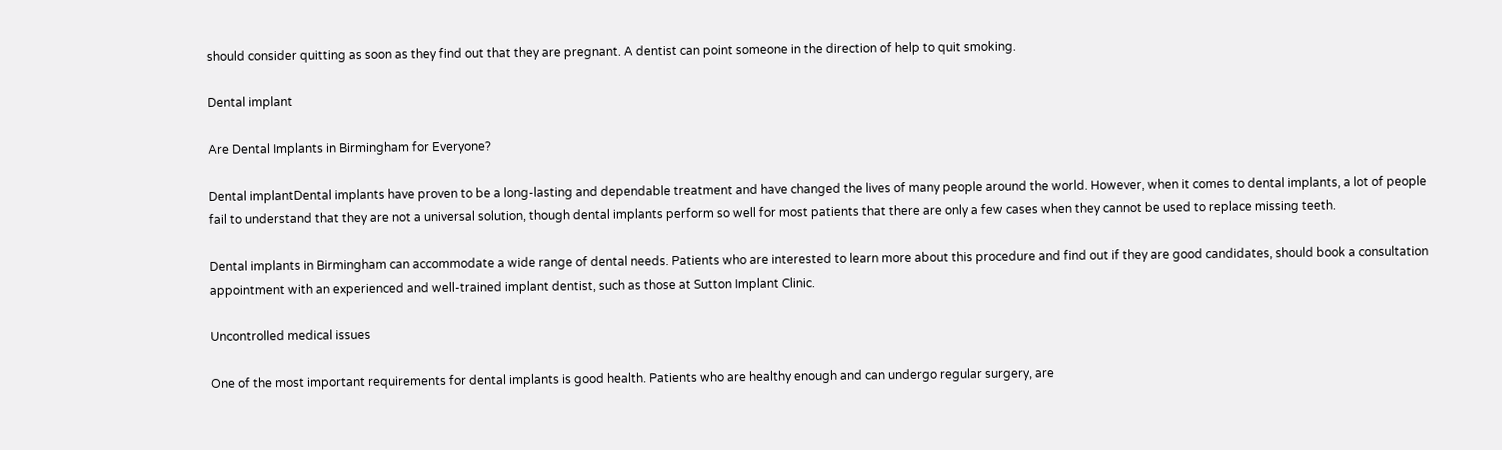should consider quitting as soon as they find out that they are pregnant. A dentist can point someone in the direction of help to quit smoking.

Dental implant

Are Dental Implants in Birmingham for Everyone?

Dental implantDental implants have proven to be a long-lasting and dependable treatment and have changed the lives of many people around the world. However, when it comes to dental implants, a lot of people fail to understand that they are not a universal solution, though dental implants perform so well for most patients that there are only a few cases when they cannot be used to replace missing teeth.

Dental implants in Birmingham can accommodate a wide range of dental needs. Patients who are interested to learn more about this procedure and find out if they are good candidates, should book a consultation appointment with an experienced and well-trained implant dentist, such as those at Sutton Implant Clinic.

Uncontrolled medical issues

One of the most important requirements for dental implants is good health. Patients who are healthy enough and can undergo regular surgery, are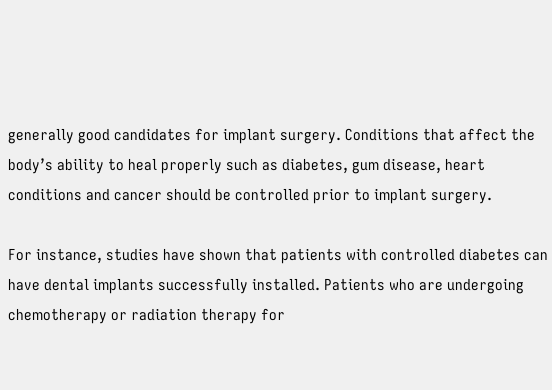generally good candidates for implant surgery. Conditions that affect the body’s ability to heal properly such as diabetes, gum disease, heart conditions and cancer should be controlled prior to implant surgery.

For instance, studies have shown that patients with controlled diabetes can have dental implants successfully installed. Patients who are undergoing chemotherapy or radiation therapy for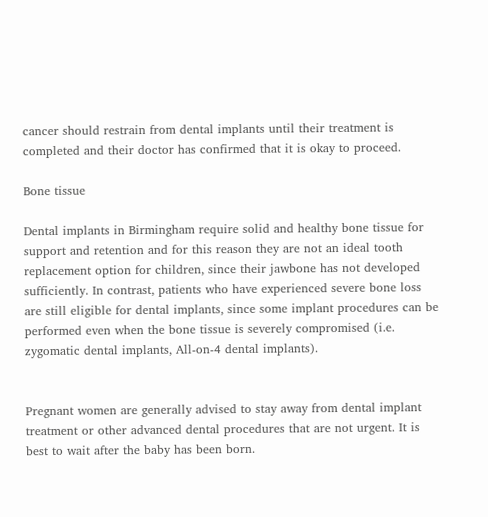cancer should restrain from dental implants until their treatment is completed and their doctor has confirmed that it is okay to proceed.

Bone tissue

Dental implants in Birmingham require solid and healthy bone tissue for support and retention and for this reason they are not an ideal tooth replacement option for children, since their jawbone has not developed sufficiently. In contrast, patients who have experienced severe bone loss are still eligible for dental implants, since some implant procedures can be performed even when the bone tissue is severely compromised (i.e. zygomatic dental implants, All-on-4 dental implants).


Pregnant women are generally advised to stay away from dental implant treatment or other advanced dental procedures that are not urgent. It is best to wait after the baby has been born.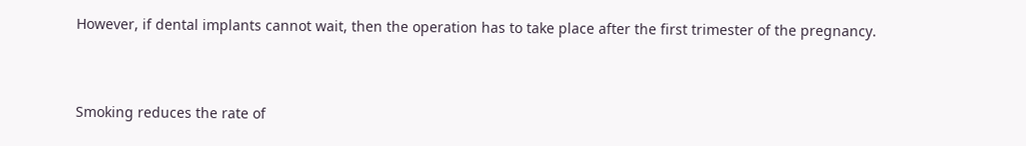However, if dental implants cannot wait, then the operation has to take place after the first trimester of the pregnancy.


Smoking reduces the rate of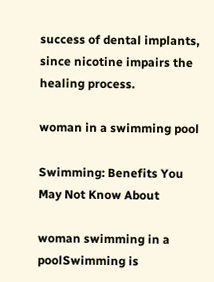success of dental implants, since nicotine impairs the healing process.

woman in a swimming pool

Swimming: Benefits You May Not Know About

woman swimming in a poolSwimming is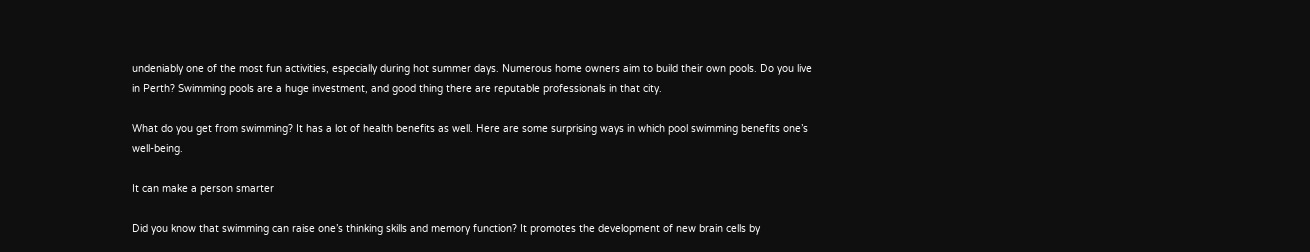undeniably one of the most fun activities, especially during hot summer days. Numerous home owners aim to build their own pools. Do you live in Perth? Swimming pools are a huge investment, and good thing there are reputable professionals in that city.

What do you get from swimming? It has a lot of health benefits as well. Here are some surprising ways in which pool swimming benefits one’s well-being.

It can make a person smarter

Did you know that swimming can raise one’s thinking skills and memory function? It promotes the development of new brain cells by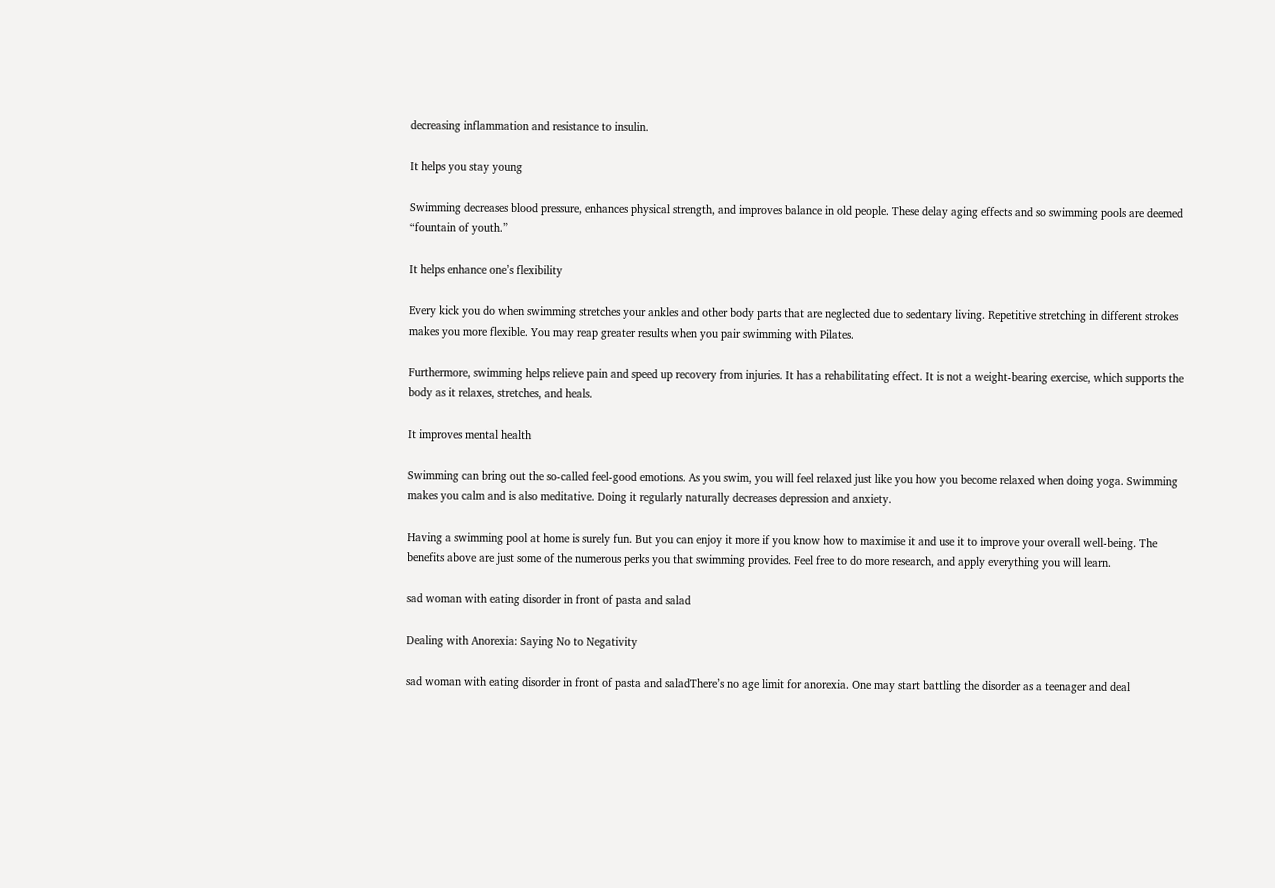decreasing inflammation and resistance to insulin.

It helps you stay young

Swimming decreases blood pressure, enhances physical strength, and improves balance in old people. These delay aging effects and so swimming pools are deemed “fountain of youth.”

It helps enhance one’s flexibility

Every kick you do when swimming stretches your ankles and other body parts that are neglected due to sedentary living. Repetitive stretching in different strokes makes you more flexible. You may reap greater results when you pair swimming with Pilates.

Furthermore, swimming helps relieve pain and speed up recovery from injuries. It has a rehabilitating effect. It is not a weight-bearing exercise, which supports the body as it relaxes, stretches, and heals.

It improves mental health

Swimming can bring out the so-called feel-good emotions. As you swim, you will feel relaxed just like you how you become relaxed when doing yoga. Swimming makes you calm and is also meditative. Doing it regularly naturally decreases depression and anxiety.

Having a swimming pool at home is surely fun. But you can enjoy it more if you know how to maximise it and use it to improve your overall well-being. The benefits above are just some of the numerous perks you that swimming provides. Feel free to do more research, and apply everything you will learn.

sad woman with eating disorder in front of pasta and salad

Dealing with Anorexia: Saying No to Negativity

sad woman with eating disorder in front of pasta and saladThere’s no age limit for anorexia. One may start battling the disorder as a teenager and deal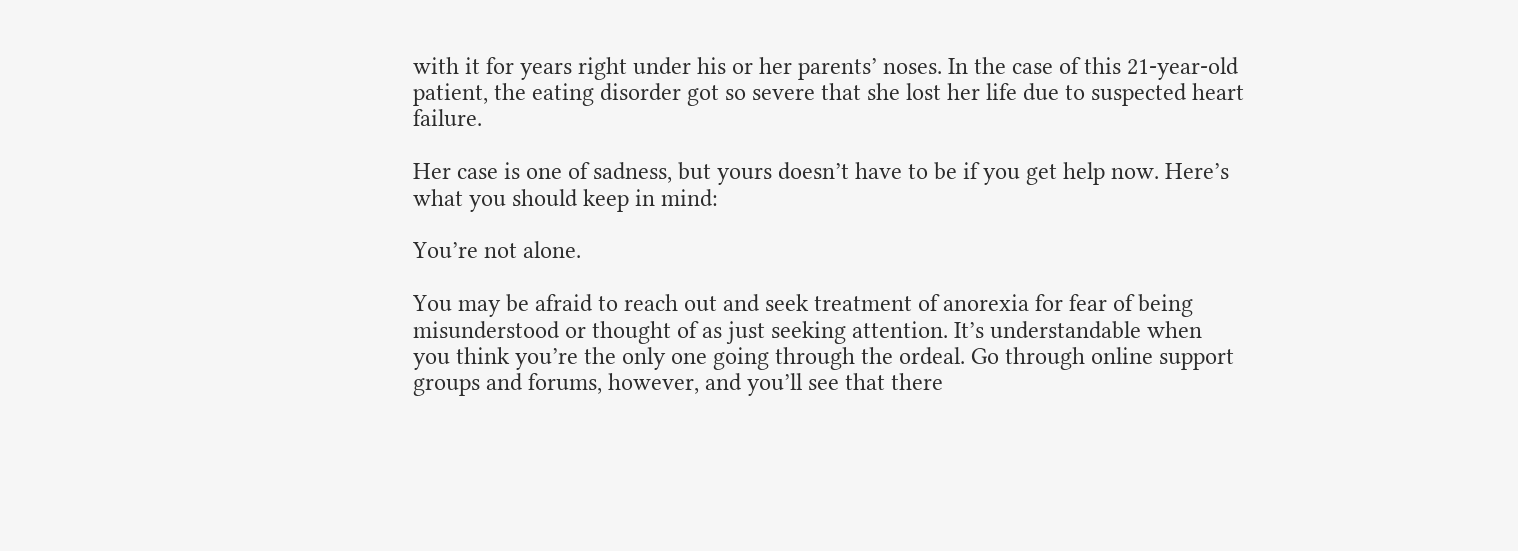with it for years right under his or her parents’ noses. In the case of this 21-year-old patient, the eating disorder got so severe that she lost her life due to suspected heart failure.

Her case is one of sadness, but yours doesn’t have to be if you get help now. Here’s what you should keep in mind:

You’re not alone.

You may be afraid to reach out and seek treatment of anorexia for fear of being misunderstood or thought of as just seeking attention. It’s understandable when you think you’re the only one going through the ordeal. Go through online support groups and forums, however, and you’ll see that there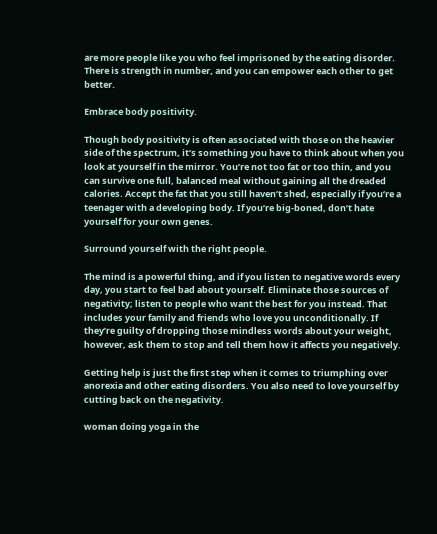are more people like you who feel imprisoned by the eating disorder. There is strength in number, and you can empower each other to get better.

Embrace body positivity.

Though body positivity is often associated with those on the heavier side of the spectrum, it’s something you have to think about when you look at yourself in the mirror. You’re not too fat or too thin, and you can survive one full, balanced meal without gaining all the dreaded calories. Accept the fat that you still haven’t shed, especially if you’re a teenager with a developing body. If you’re big-boned, don’t hate yourself for your own genes.

Surround yourself with the right people.

The mind is a powerful thing, and if you listen to negative words every day, you start to feel bad about yourself. Eliminate those sources of negativity; listen to people who want the best for you instead. That includes your family and friends who love you unconditionally. If they’re guilty of dropping those mindless words about your weight, however, ask them to stop and tell them how it affects you negatively.

Getting help is just the first step when it comes to triumphing over anorexia and other eating disorders. You also need to love yourself by cutting back on the negativity.

woman doing yoga in the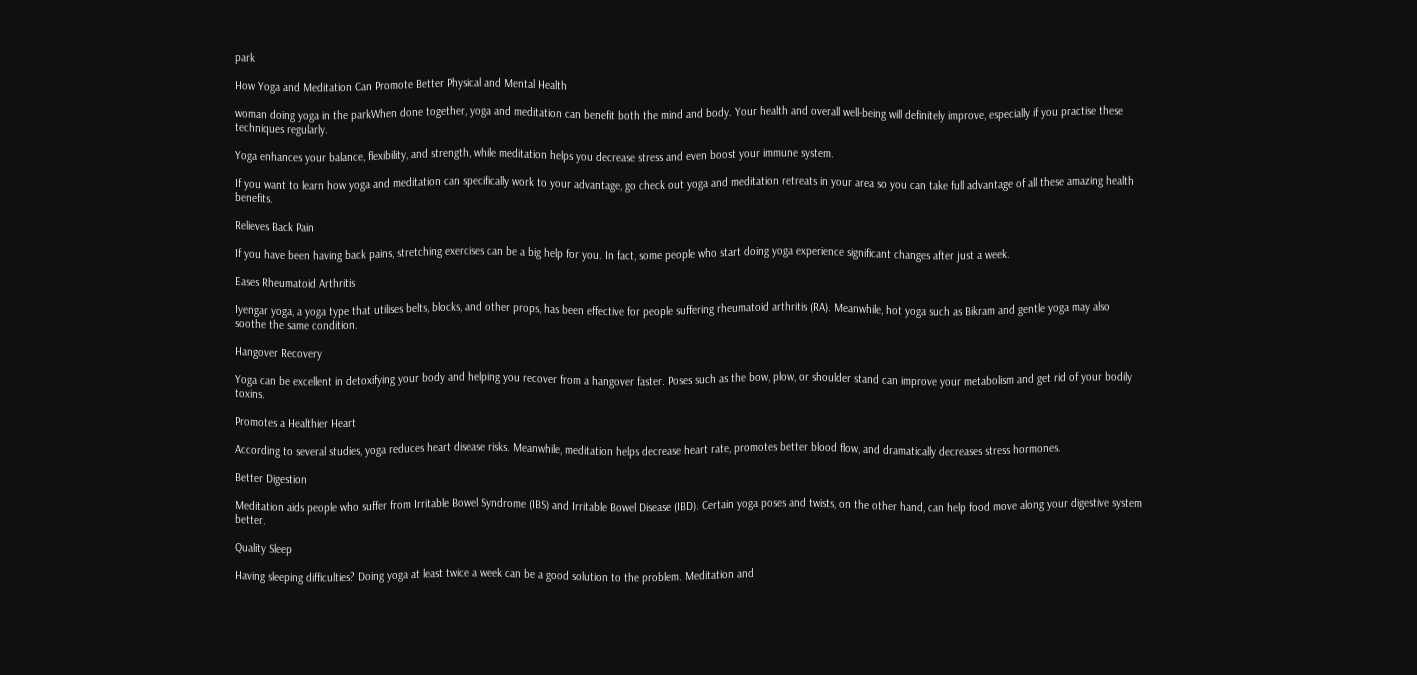park

How Yoga and Meditation Can Promote Better Physical and Mental Health

woman doing yoga in the parkWhen done together, yoga and meditation can benefit both the mind and body. Your health and overall well-being will definitely improve, especially if you practise these techniques regularly.

Yoga enhances your balance, flexibility, and strength, while meditation helps you decrease stress and even boost your immune system.

If you want to learn how yoga and meditation can specifically work to your advantage, go check out yoga and meditation retreats in your area so you can take full advantage of all these amazing health benefits.

Relieves Back Pain

If you have been having back pains, stretching exercises can be a big help for you. In fact, some people who start doing yoga experience significant changes after just a week.

Eases Rheumatoid Arthritis

Iyengar yoga, a yoga type that utilises belts, blocks, and other props, has been effective for people suffering rheumatoid arthritis (RA). Meanwhile, hot yoga such as Bikram and gentle yoga may also soothe the same condition.

Hangover Recovery

Yoga can be excellent in detoxifying your body and helping you recover from a hangover faster. Poses such as the bow, plow, or shoulder stand can improve your metabolism and get rid of your bodily toxins.

Promotes a Healthier Heart

According to several studies, yoga reduces heart disease risks. Meanwhile, meditation helps decrease heart rate, promotes better blood flow, and dramatically decreases stress hormones.

Better Digestion

Meditation aids people who suffer from Irritable Bowel Syndrome (IBS) and Irritable Bowel Disease (IBD). Certain yoga poses and twists, on the other hand, can help food move along your digestive system better.

Quality Sleep

Having sleeping difficulties? Doing yoga at least twice a week can be a good solution to the problem. Meditation and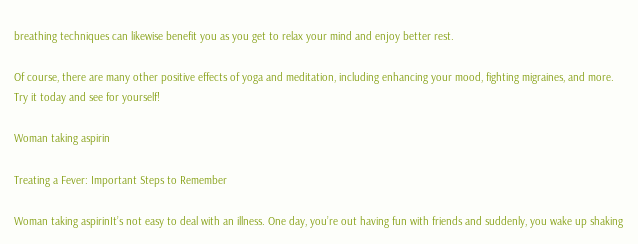breathing techniques can likewise benefit you as you get to relax your mind and enjoy better rest.

Of course, there are many other positive effects of yoga and meditation, including enhancing your mood, fighting migraines, and more. Try it today and see for yourself!

Woman taking aspirin

Treating a Fever: Important Steps to Remember

Woman taking aspirinIt’s not easy to deal with an illness. One day, you’re out having fun with friends and suddenly, you wake up shaking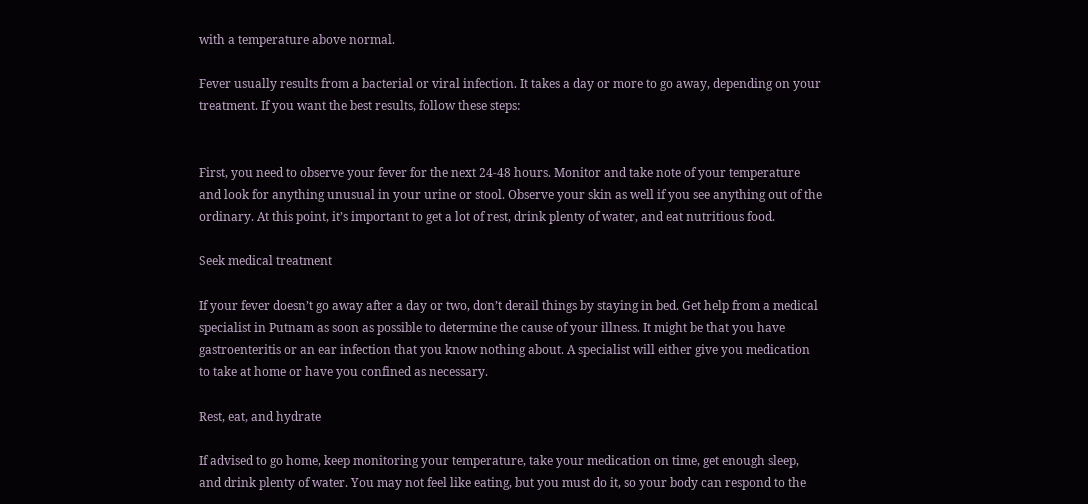with a temperature above normal.

Fever usually results from a bacterial or viral infection. It takes a day or more to go away, depending on your treatment. If you want the best results, follow these steps:


First, you need to observe your fever for the next 24-48 hours. Monitor and take note of your temperature and look for anything unusual in your urine or stool. Observe your skin as well if you see anything out of the ordinary. At this point, it’s important to get a lot of rest, drink plenty of water, and eat nutritious food.

Seek medical treatment

If your fever doesn’t go away after a day or two, don’t derail things by staying in bed. Get help from a medical specialist in Putnam as soon as possible to determine the cause of your illness. It might be that you have gastroenteritis or an ear infection that you know nothing about. A specialist will either give you medication to take at home or have you confined as necessary.

Rest, eat, and hydrate

If advised to go home, keep monitoring your temperature, take your medication on time, get enough sleep, and drink plenty of water. You may not feel like eating, but you must do it, so your body can respond to the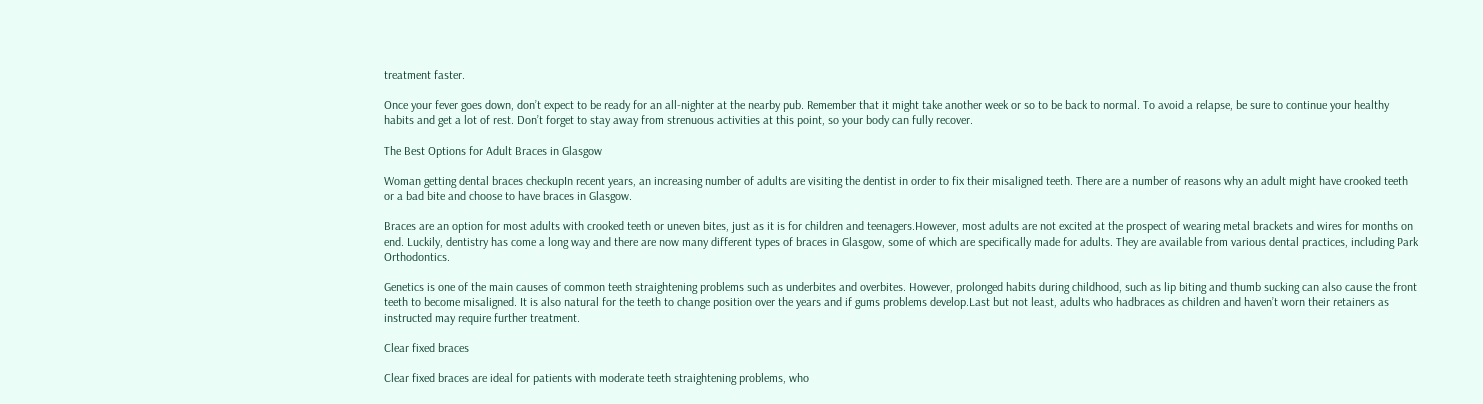treatment faster.

Once your fever goes down, don’t expect to be ready for an all-nighter at the nearby pub. Remember that it might take another week or so to be back to normal. To avoid a relapse, be sure to continue your healthy habits and get a lot of rest. Don’t forget to stay away from strenuous activities at this point, so your body can fully recover.

The Best Options for Adult Braces in Glasgow

Woman getting dental braces checkupIn recent years, an increasing number of adults are visiting the dentist in order to fix their misaligned teeth. There are a number of reasons why an adult might have crooked teeth or a bad bite and choose to have braces in Glasgow.

Braces are an option for most adults with crooked teeth or uneven bites, just as it is for children and teenagers.However, most adults are not excited at the prospect of wearing metal brackets and wires for months on end. Luckily, dentistry has come a long way and there are now many different types of braces in Glasgow, some of which are specifically made for adults. They are available from various dental practices, including Park Orthodontics.

Genetics is one of the main causes of common teeth straightening problems such as underbites and overbites. However, prolonged habits during childhood, such as lip biting and thumb sucking can also cause the front teeth to become misaligned. It is also natural for the teeth to change position over the years and if gums problems develop.Last but not least, adults who hadbraces as children and haven’t worn their retainers as instructed may require further treatment.

Clear fixed braces

Clear fixed braces are ideal for patients with moderate teeth straightening problems, who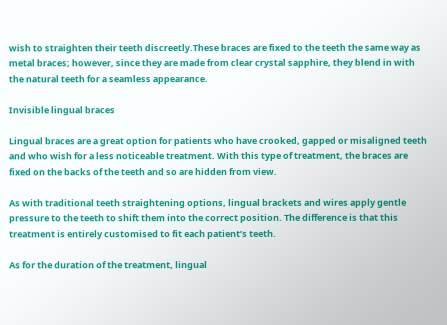wish to straighten their teeth discreetly.These braces are fixed to the teeth the same way as metal braces; however, since they are made from clear crystal sapphire, they blend in with the natural teeth for a seamless appearance.

Invisible lingual braces

Lingual braces are a great option for patients who have crooked, gapped or misaligned teeth and who wish for a less noticeable treatment. With this type of treatment, the braces are fixed on the backs of the teeth and so are hidden from view.

As with traditional teeth straightening options, lingual brackets and wires apply gentle pressure to the teeth to shift them into the correct position. The difference is that this treatment is entirely customised to fit each patient’s teeth.

As for the duration of the treatment, lingual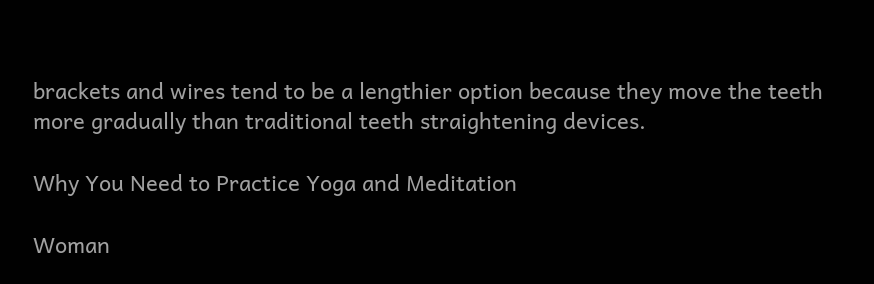brackets and wires tend to be a lengthier option because they move the teeth more gradually than traditional teeth straightening devices.

Why You Need to Practice Yoga and Meditation

Woman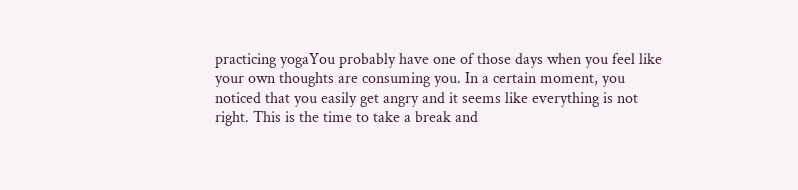practicing yogaYou probably have one of those days when you feel like your own thoughts are consuming you. In a certain moment, you noticed that you easily get angry and it seems like everything is not right. This is the time to take a break and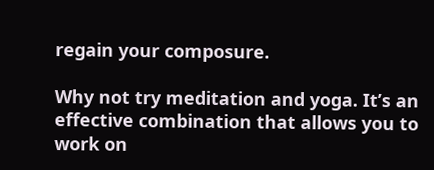regain your composure.

Why not try meditation and yoga. It’s an effective combination that allows you to work on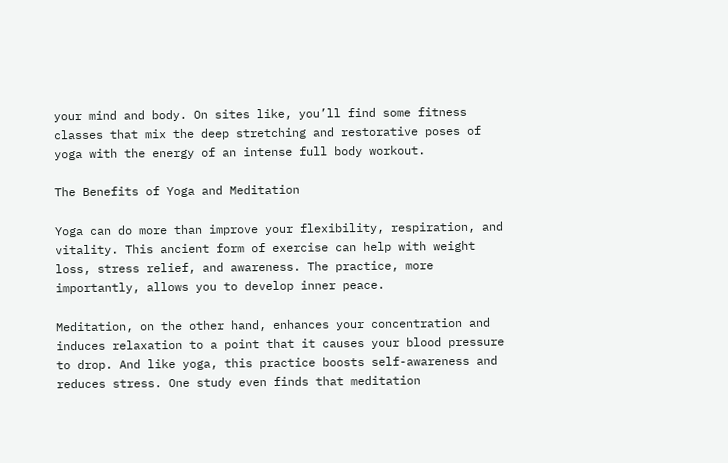your mind and body. On sites like, you’ll find some fitness classes that mix the deep stretching and restorative poses of yoga with the energy of an intense full body workout.

The Benefits of Yoga and Meditation

Yoga can do more than improve your flexibility, respiration, and vitality. This ancient form of exercise can help with weight loss, stress relief, and awareness. The practice, more importantly, allows you to develop inner peace.

Meditation, on the other hand, enhances your concentration and induces relaxation to a point that it causes your blood pressure to drop. And like yoga, this practice boosts self-awareness and reduces stress. One study even finds that meditation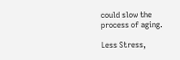could slow the process of aging.

Less Stress,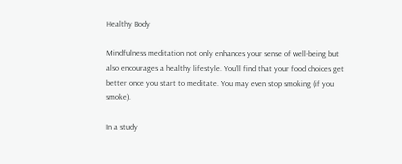Healthy Body

Mindfulness meditation not only enhances your sense of well-being but also encourages a healthy lifestyle. You’ll find that your food choices get better once you start to meditate. You may even stop smoking (if you smoke).

In a study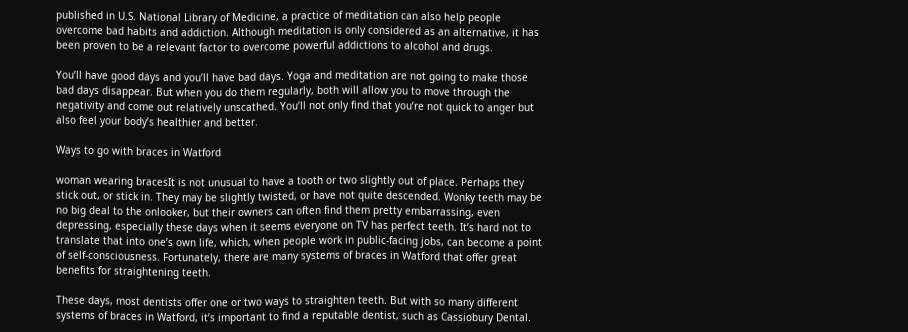published in U.S. National Library of Medicine, a practice of meditation can also help people overcome bad habits and addiction. Although meditation is only considered as an alternative, it has been proven to be a relevant factor to overcome powerful addictions to alcohol and drugs.

You’ll have good days and you’ll have bad days. Yoga and meditation are not going to make those bad days disappear. But when you do them regularly, both will allow you to move through the negativity and come out relatively unscathed. You’ll not only find that you’re not quick to anger but also feel your body’s healthier and better.

Ways to go with braces in Watford

woman wearing bracesIt is not unusual to have a tooth or two slightly out of place. Perhaps they stick out, or stick in. They may be slightly twisted, or have not quite descended. Wonky teeth may be no big deal to the onlooker, but their owners can often find them pretty embarrassing, even depressing, especially these days when it seems everyone on TV has perfect teeth. It’s hard not to translate that into one’s own life, which, when people work in public-facing jobs, can become a point of self-consciousness. Fortunately, there are many systems of braces in Watford that offer great benefits for straightening teeth.

These days, most dentists offer one or two ways to straighten teeth. But with so many different systems of braces in Watford, it’s important to find a reputable dentist, such as Cassiobury Dental.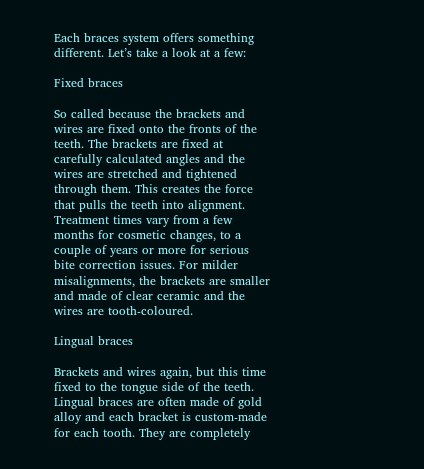Each braces system offers something different. Let’s take a look at a few:

Fixed braces

So called because the brackets and wires are fixed onto the fronts of the teeth. The brackets are fixed at carefully calculated angles and the wires are stretched and tightened through them. This creates the force that pulls the teeth into alignment. Treatment times vary from a few months for cosmetic changes, to a couple of years or more for serious bite correction issues. For milder misalignments, the brackets are smaller and made of clear ceramic and the wires are tooth-coloured.

Lingual braces

Brackets and wires again, but this time fixed to the tongue side of the teeth. Lingual braces are often made of gold alloy and each bracket is custom-made for each tooth. They are completely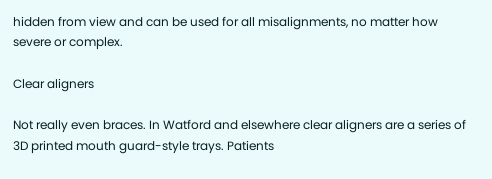hidden from view and can be used for all misalignments, no matter how severe or complex.

Clear aligners

Not really even braces. In Watford and elsewhere clear aligners are a series of 3D printed mouth guard-style trays. Patients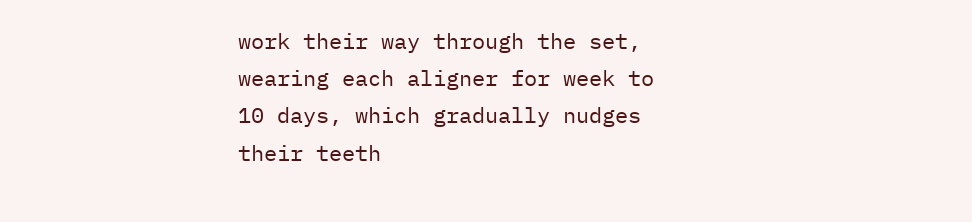work their way through the set, wearing each aligner for week to 10 days, which gradually nudges their teeth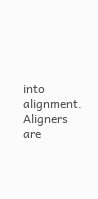into alignment. Aligners are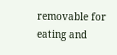removable for eating and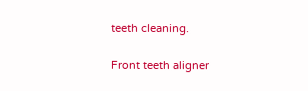teeth cleaning.

Front teeth aligner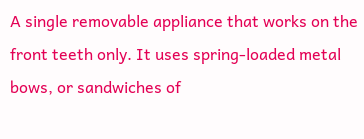A single removable appliance that works on the front teeth only. It uses spring-loaded metal bows, or sandwiches of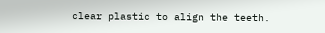clear plastic to align the teeth.